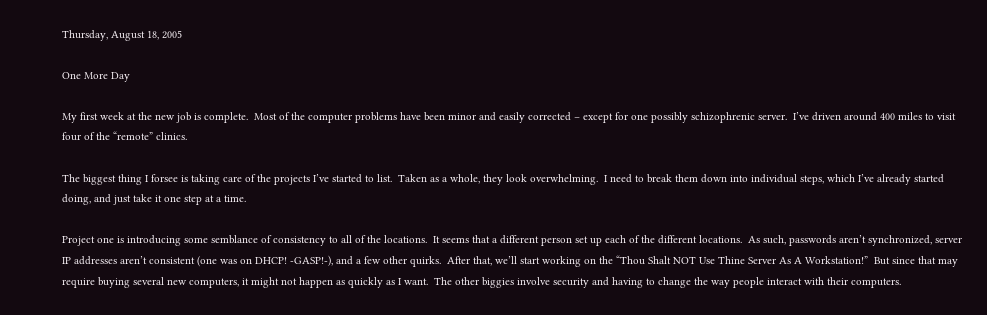Thursday, August 18, 2005

One More Day

My first week at the new job is complete.  Most of the computer problems have been minor and easily corrected – except for one possibly schizophrenic server.  I’ve driven around 400 miles to visit four of the “remote” clinics.

The biggest thing I forsee is taking care of the projects I’ve started to list.  Taken as a whole, they look overwhelming.  I need to break them down into individual steps, which I’ve already started doing, and just take it one step at a time.

Project one is introducing some semblance of consistency to all of the locations.  It seems that a different person set up each of the different locations.  As such, passwords aren’t synchronized, server IP addresses aren’t consistent (one was on DHCP! -GASP!-), and a few other quirks.  After that, we’ll start working on the “Thou Shalt NOT Use Thine Server As A Workstation!”  But since that may require buying several new computers, it might not happen as quickly as I want.  The other biggies involve security and having to change the way people interact with their computers.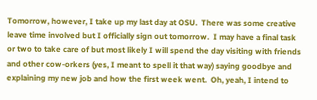Tomorrow, however, I take up my last day at OSU.  There was some creative leave time involved but I officially sign out tomorrow.  I may have a final task or two to take care of but most likely I will spend the day visiting with friends and other cow-orkers (yes, I meant to spell it that way) saying goodbye and explaining my new job and how the first week went.  Oh, yeah, I intend to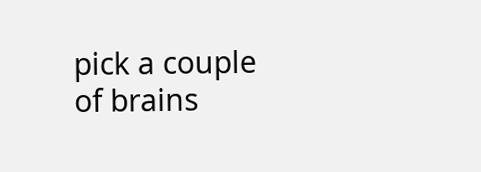pick a couple of brains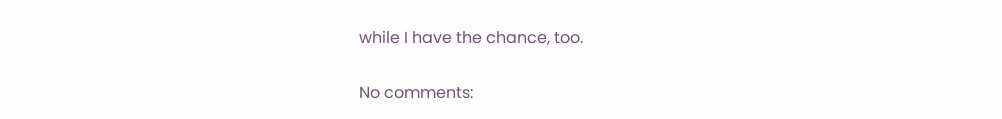while I have the chance, too.

No comments: